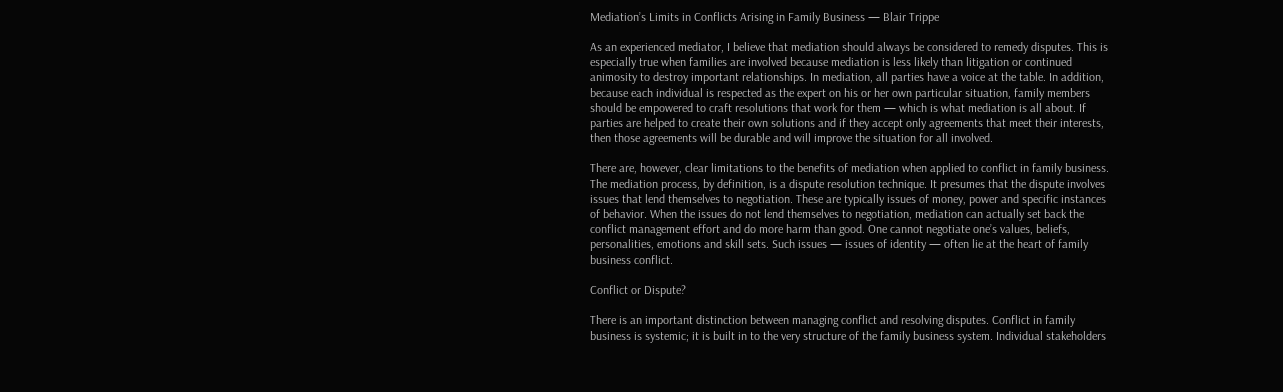Mediation’s Limits in Conflicts Arising in Family Business — Blair Trippe

As an experienced mediator, I believe that mediation should always be considered to remedy disputes. This is especially true when families are involved because mediation is less likely than litigation or continued animosity to destroy important relationships. In mediation, all parties have a voice at the table. In addition, because each individual is respected as the expert on his or her own particular situation, family members should be empowered to craft resolutions that work for them — which is what mediation is all about. If parties are helped to create their own solutions and if they accept only agreements that meet their interests, then those agreements will be durable and will improve the situation for all involved.

There are, however, clear limitations to the benefits of mediation when applied to conflict in family business. The mediation process, by definition, is a dispute resolution technique. It presumes that the dispute involves issues that lend themselves to negotiation. These are typically issues of money, power and specific instances of behavior. When the issues do not lend themselves to negotiation, mediation can actually set back the conflict management effort and do more harm than good. One cannot negotiate one’s values, beliefs, personalities, emotions and skill sets. Such issues — issues of identity — often lie at the heart of family business conflict.

Conflict or Dispute?

There is an important distinction between managing conflict and resolving disputes. Conflict in family business is systemic; it is built in to the very structure of the family business system. Individual stakeholders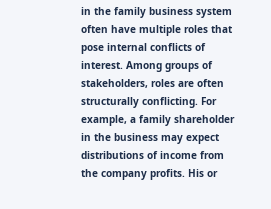in the family business system often have multiple roles that pose internal conflicts of interest. Among groups of stakeholders, roles are often structurally conflicting. For example, a family shareholder in the business may expect distributions of income from the company profits. His or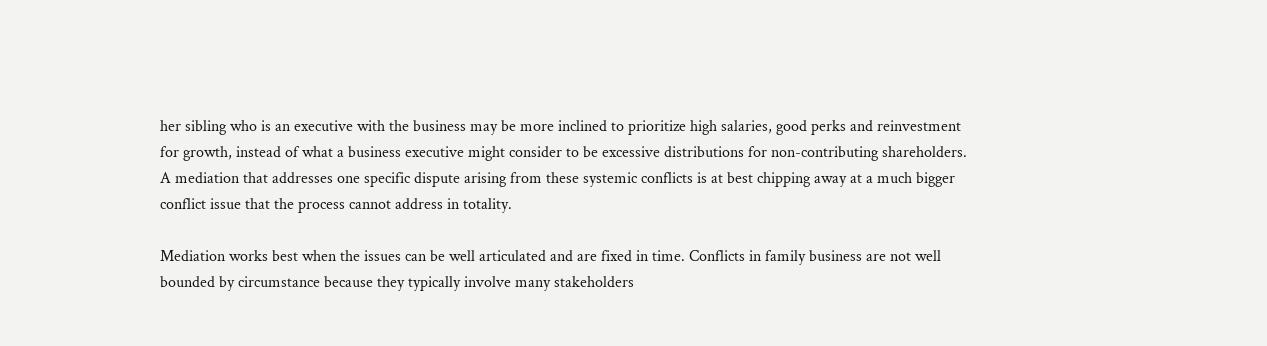her sibling who is an executive with the business may be more inclined to prioritize high salaries, good perks and reinvestment for growth, instead of what a business executive might consider to be excessive distributions for non-contributing shareholders. A mediation that addresses one specific dispute arising from these systemic conflicts is at best chipping away at a much bigger conflict issue that the process cannot address in totality.

Mediation works best when the issues can be well articulated and are fixed in time. Conflicts in family business are not well bounded by circumstance because they typically involve many stakeholders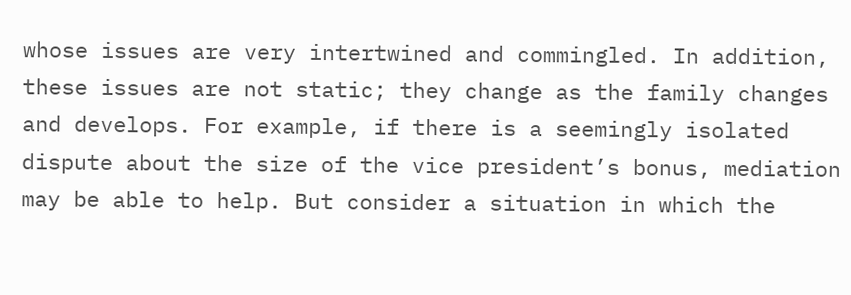whose issues are very intertwined and commingled. In addition, these issues are not static; they change as the family changes and develops. For example, if there is a seemingly isolated dispute about the size of the vice president’s bonus, mediation may be able to help. But consider a situation in which the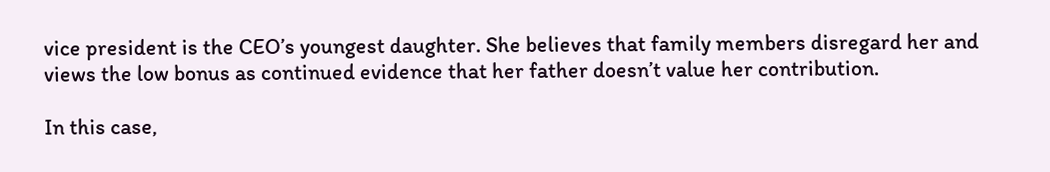vice president is the CEO’s youngest daughter. She believes that family members disregard her and views the low bonus as continued evidence that her father doesn’t value her contribution.

In this case,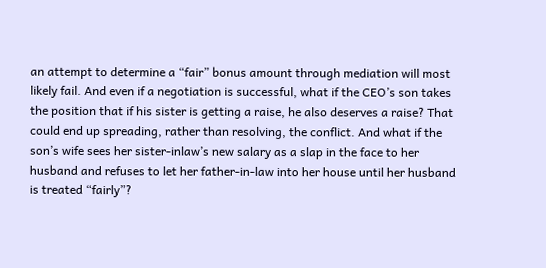an attempt to determine a “fair” bonus amount through mediation will most likely fail. And even if a negotiation is successful, what if the CEO’s son takes the position that if his sister is getting a raise, he also deserves a raise? That could end up spreading, rather than resolving, the conflict. And what if the son’s wife sees her sister-inlaw’s new salary as a slap in the face to her husband and refuses to let her father-in-law into her house until her husband is treated “fairly”?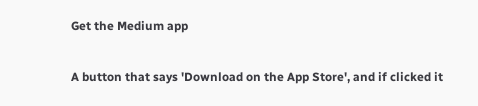Get the Medium app

A button that says 'Download on the App Store', and if clicked it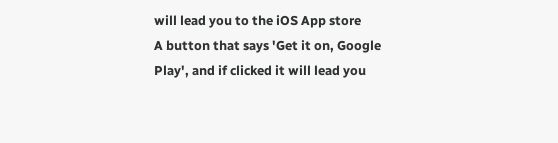will lead you to the iOS App store
A button that says 'Get it on, Google Play', and if clicked it will lead you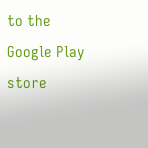to the Google Play store